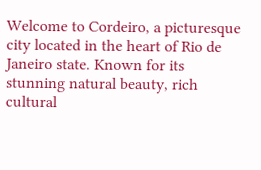Welcome to Cordeiro, a picturesque city located in the heart of Rio de Janeiro state. Known for its stunning natural beauty, rich cultural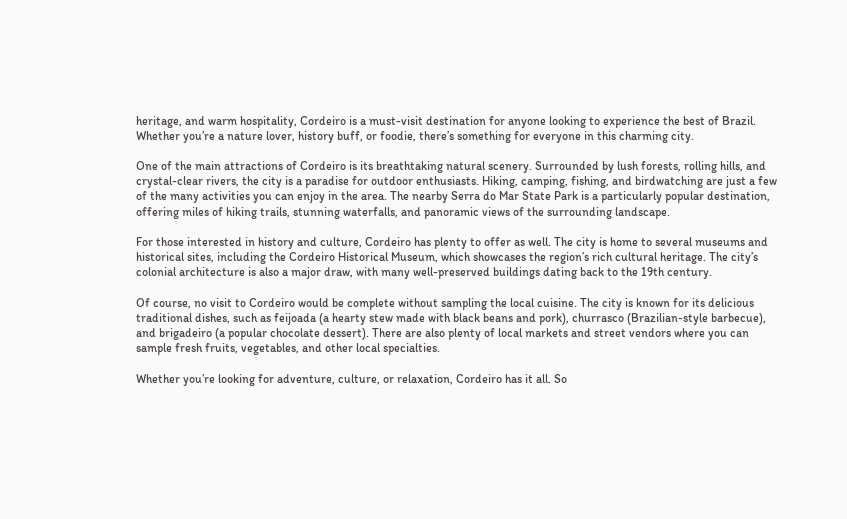heritage, and warm hospitality, Cordeiro is a must-visit destination for anyone looking to experience the best of Brazil. Whether you’re a nature lover, history buff, or foodie, there’s something for everyone in this charming city.

One of the main attractions of Cordeiro is its breathtaking natural scenery. Surrounded by lush forests, rolling hills, and crystal-clear rivers, the city is a paradise for outdoor enthusiasts. Hiking, camping, fishing, and birdwatching are just a few of the many activities you can enjoy in the area. The nearby Serra do Mar State Park is a particularly popular destination, offering miles of hiking trails, stunning waterfalls, and panoramic views of the surrounding landscape.

For those interested in history and culture, Cordeiro has plenty to offer as well. The city is home to several museums and historical sites, including the Cordeiro Historical Museum, which showcases the region’s rich cultural heritage. The city’s colonial architecture is also a major draw, with many well-preserved buildings dating back to the 19th century.

Of course, no visit to Cordeiro would be complete without sampling the local cuisine. The city is known for its delicious traditional dishes, such as feijoada (a hearty stew made with black beans and pork), churrasco (Brazilian-style barbecue), and brigadeiro (a popular chocolate dessert). There are also plenty of local markets and street vendors where you can sample fresh fruits, vegetables, and other local specialties.

Whether you’re looking for adventure, culture, or relaxation, Cordeiro has it all. So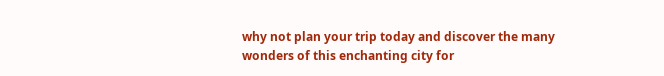why not plan your trip today and discover the many wonders of this enchanting city for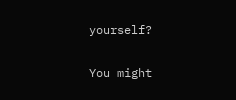yourself?

You might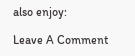also enjoy:

Leave A Comment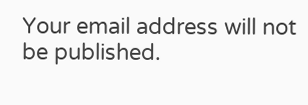Your email address will not be published.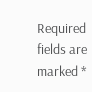Required fields are marked *